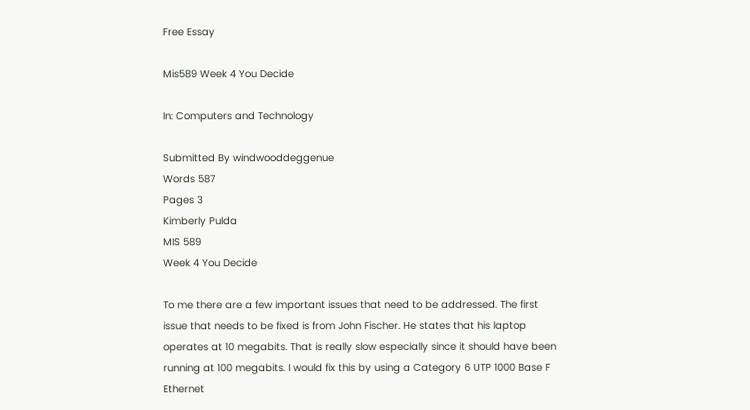Free Essay

Mis589 Week 4 You Decide

In: Computers and Technology

Submitted By windwooddeggenue
Words 587
Pages 3
Kimberly Pulda
MIS 589
Week 4 You Decide

To me there are a few important issues that need to be addressed. The first issue that needs to be fixed is from John Fischer. He states that his laptop operates at 10 megabits. That is really slow especially since it should have been running at 100 megabits. I would fix this by using a Category 6 UTP 1000 Base F Ethernet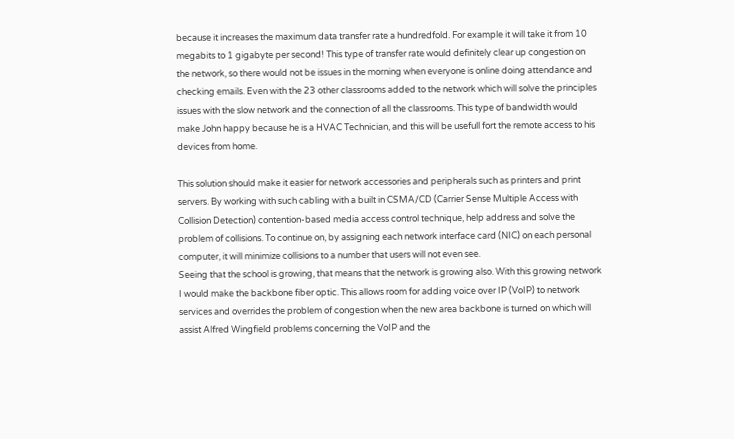because it increases the maximum data transfer rate a hundredfold. For example it will take it from 10 megabits to 1 gigabyte per second! This type of transfer rate would definitely clear up congestion on the network, so there would not be issues in the morning when everyone is online doing attendance and checking emails. Even with the 23 other classrooms added to the network which will solve the principles issues with the slow network and the connection of all the classrooms. This type of bandwidth would make John happy because he is a HVAC Technician, and this will be usefull fort the remote access to his devices from home.

This solution should make it easier for network accessories and peripherals such as printers and print servers. By working with such cabling with a built in CSMA/CD (Carrier Sense Multiple Access with Collision Detection) contention-based media access control technique, help address and solve the problem of collisions. To continue on, by assigning each network interface card (NIC) on each personal computer, it will minimize collisions to a number that users will not even see.
Seeing that the school is growing, that means that the network is growing also. With this growing network I would make the backbone fiber optic. This allows room for adding voice over IP (VoIP) to network services and overrides the problem of congestion when the new area backbone is turned on which will assist Alfred Wingfield problems concerning the VoIP and the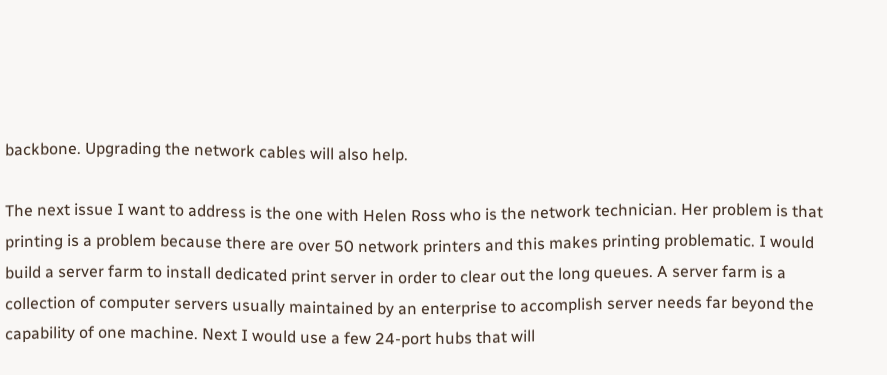backbone. Upgrading the network cables will also help.

The next issue I want to address is the one with Helen Ross who is the network technician. Her problem is that printing is a problem because there are over 50 network printers and this makes printing problematic. I would build a server farm to install dedicated print server in order to clear out the long queues. A server farm is a collection of computer servers usually maintained by an enterprise to accomplish server needs far beyond the capability of one machine. Next I would use a few 24-port hubs that will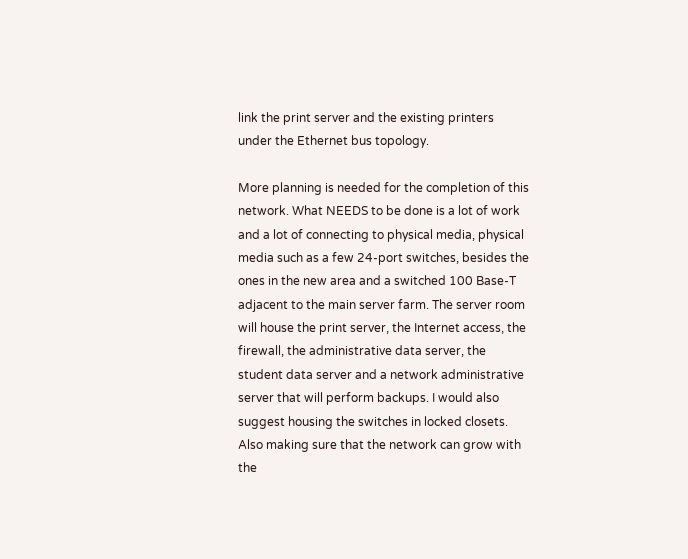link the print server and the existing printers under the Ethernet bus topology.

More planning is needed for the completion of this network. What NEEDS to be done is a lot of work and a lot of connecting to physical media, physical media such as a few 24-port switches, besides the ones in the new area and a switched 100 Base-T adjacent to the main server farm. The server room will house the print server, the Internet access, the firewall, the administrative data server, the student data server and a network administrative server that will perform backups. I would also suggest housing the switches in locked closets. Also making sure that the network can grow with the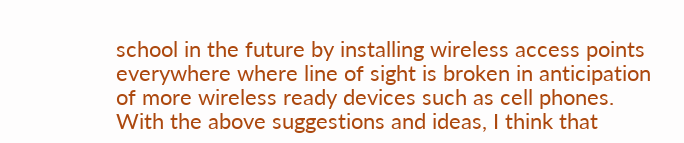school in the future by installing wireless access points everywhere where line of sight is broken in anticipation of more wireless ready devices such as cell phones. With the above suggestions and ideas, I think that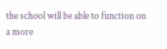the school will be able to function on a more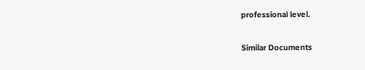professional level.

Similar Documents